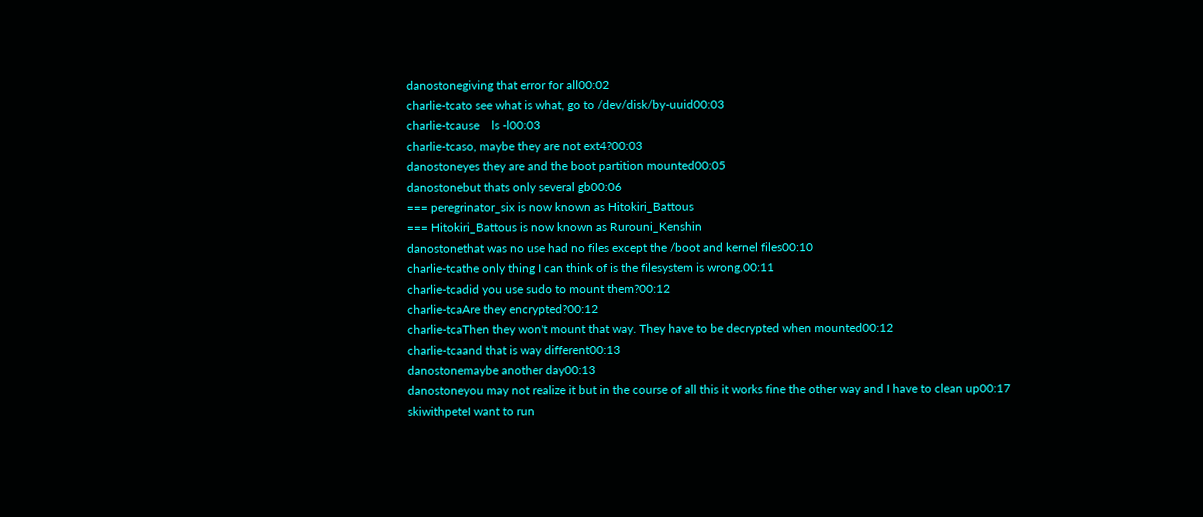danostonegiving that error for all00:02
charlie-tcato see what is what, go to /dev/disk/by-uuid00:03
charlie-tcause    ls -l00:03
charlie-tcaso, maybe they are not ext4?00:03
danostoneyes they are and the boot partition mounted00:05
danostonebut thats only several gb00:06
=== peregrinator_six is now known as Hitokiri_Battous
=== Hitokiri_Battous is now known as Rurouni_Kenshin
danostonethat was no use had no files except the /boot and kernel files00:10
charlie-tcathe only thing I can think of is the filesystem is wrong.00:11
charlie-tcadid you use sudo to mount them?00:12
charlie-tcaAre they encrypted?00:12
charlie-tcaThen they won't mount that way. They have to be decrypted when mounted00:12
charlie-tcaand that is way different00:13
danostonemaybe another day00:13
danostoneyou may not realize it but in the course of all this it works fine the other way and I have to clean up00:17
skiwithpeteI want to run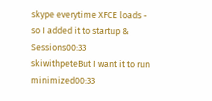skype everytime XFCE loads - so I added it to startup & Sessions00:33
skiwithpeteBut I want it to run minimized00:33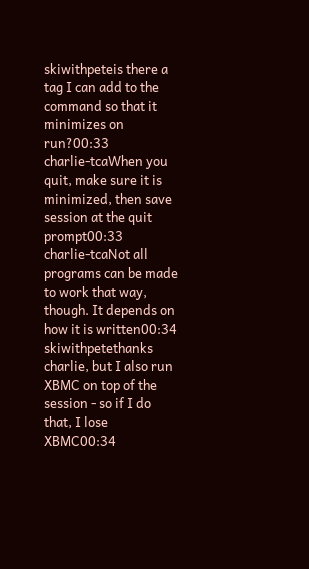skiwithpeteis there a tag I can add to the command so that it minimizes on run?00:33
charlie-tcaWhen you quit, make sure it is minimized, then save session at the quit prompt00:33
charlie-tcaNot all programs can be made to work that way, though. It depends on how it is written00:34
skiwithpetethanks charlie, but I also run XBMC on top of the session - so if I do that, I lose XBMC00:34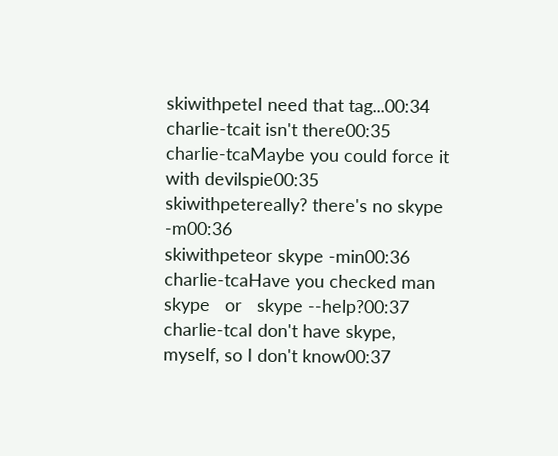skiwithpeteI need that tag...00:34
charlie-tcait isn't there00:35
charlie-tcaMaybe you could force it with devilspie00:35
skiwithpetereally? there's no skype -m00:36
skiwithpeteor skype -min00:36
charlie-tcaHave you checked man skype   or   skype --help?00:37
charlie-tcaI don't have skype, myself, so I don't know00:37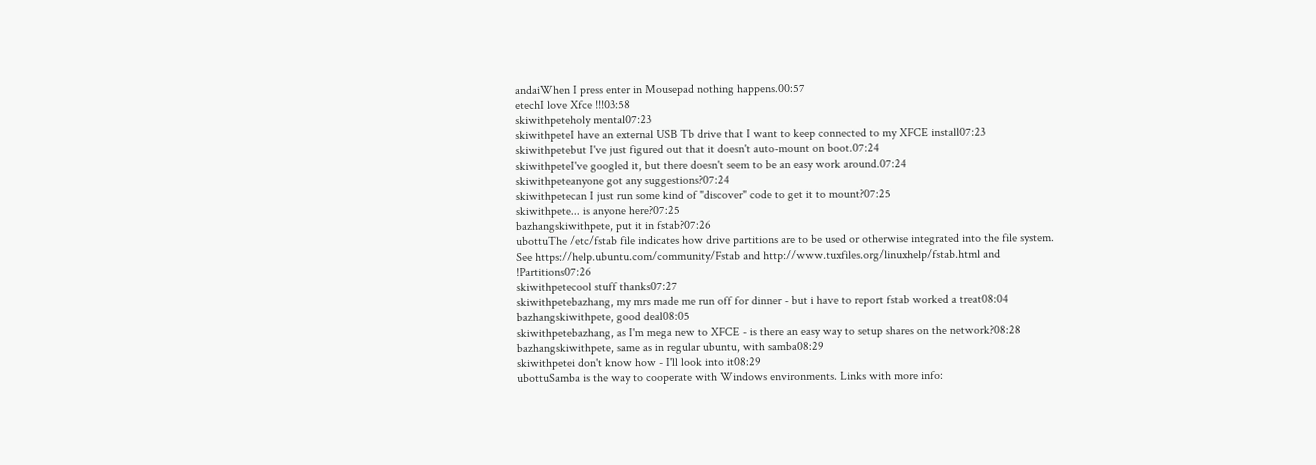andaiWhen I press enter in Mousepad nothing happens.00:57
etechI love Xfce !!!03:58
skiwithpeteholy mental07:23
skiwithpeteI have an external USB Tb drive that I want to keep connected to my XFCE install07:23
skiwithpetebut I've just figured out that it doesn't auto-mount on boot.07:24
skiwithpeteI've googled it, but there doesn't seem to be an easy work around.07:24
skiwithpeteanyone got any suggestions?07:24
skiwithpetecan I just run some kind of "discover" code to get it to mount?07:25
skiwithpete... is anyone here?07:25
bazhangskiwithpete, put it in fstab?07:26
ubottuThe /etc/fstab file indicates how drive partitions are to be used or otherwise integrated into the file system. See https://help.ubuntu.com/community/Fstab and http://www.tuxfiles.org/linuxhelp/fstab.html and !Partitions07:26
skiwithpetecool stuff thanks07:27
skiwithpetebazhang, my mrs made me run off for dinner - but i have to report fstab worked a treat08:04
bazhangskiwithpete, good deal08:05
skiwithpetebazhang, as I'm mega new to XFCE - is there an easy way to setup shares on the network?08:28
bazhangskiwithpete, same as in regular ubuntu, with samba08:29
skiwithpetei don't know how - I'll look into it08:29
ubottuSamba is the way to cooperate with Windows environments. Links with more info: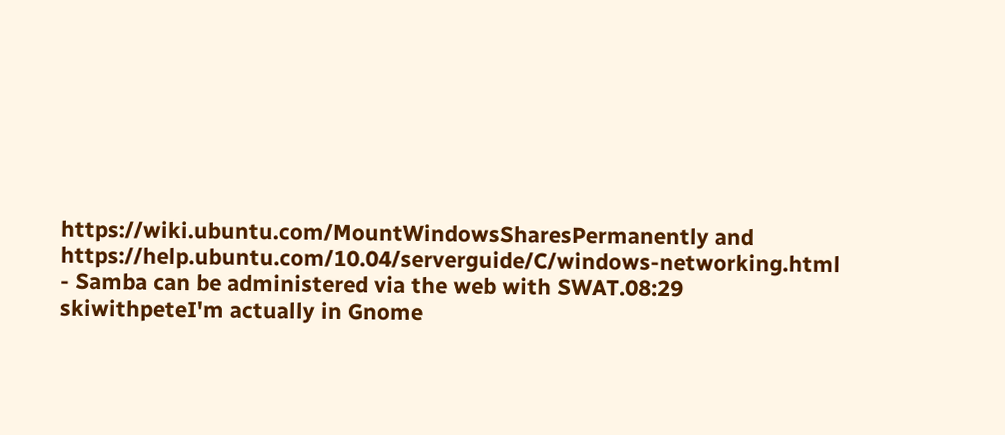https://wiki.ubuntu.com/MountWindowsSharesPermanently and https://help.ubuntu.com/10.04/serverguide/C/windows-networking.html - Samba can be administered via the web with SWAT.08:29
skiwithpeteI'm actually in Gnome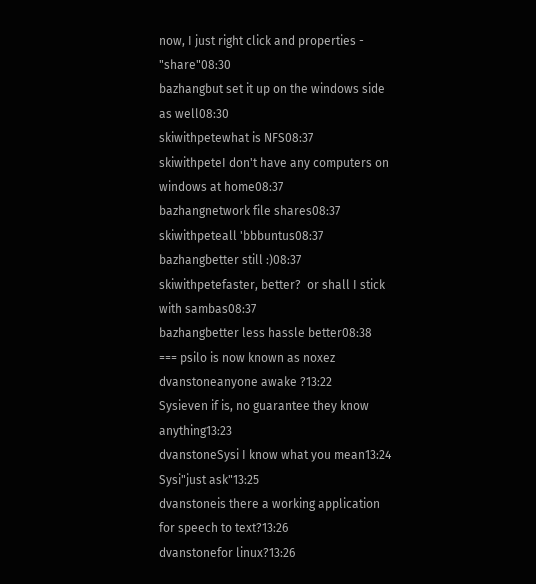now, I just right click and properties - "share"08:30
bazhangbut set it up on the windows side as well08:30
skiwithpetewhat is NFS08:37
skiwithpeteI don't have any computers on windows at home08:37
bazhangnetwork file shares08:37
skiwithpeteall 'bbbuntus08:37
bazhangbetter still :)08:37
skiwithpetefaster, better?  or shall I stick with sambas08:37
bazhangbetter less hassle better08:38
=== psilo is now known as noxez
dvanstoneanyone awake ?13:22
Sysieven if is, no guarantee they know anything13:23
dvanstoneSysi I know what you mean13:24
Sysi"just ask"13:25
dvanstoneis there a working application for speech to text?13:26
dvanstonefor linux?13:26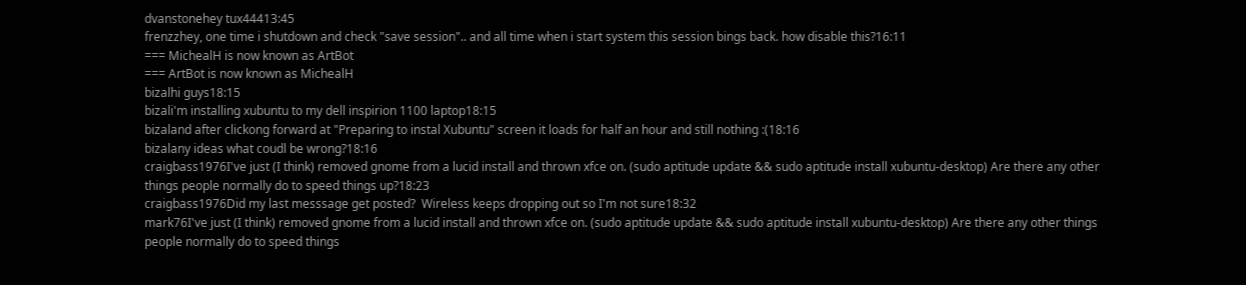dvanstonehey tux44413:45
frenzzhey, one time i shutdown and check "save session".. and all time when i start system this session bings back. how disable this?16:11
=== MichealH is now known as ArtBot
=== ArtBot is now known as MichealH
bizalhi guys18:15
bizali'm installing xubuntu to my dell inspirion 1100 laptop18:15
bizaland after clickong forward at "Preparing to instal Xubuntu" screen it loads for half an hour and still nothing :(18:16
bizalany ideas what coudl be wrong?18:16
craigbass1976I've just (I think) removed gnome from a lucid install and thrown xfce on. (sudo aptitude update && sudo aptitude install xubuntu-desktop) Are there any other things people normally do to speed things up?18:23
craigbass1976Did my last messsage get posted?  Wireless keeps dropping out so I'm not sure18:32
mark76I've just (I think) removed gnome from a lucid install and thrown xfce on. (sudo aptitude update && sudo aptitude install xubuntu-desktop) Are there any other things people normally do to speed things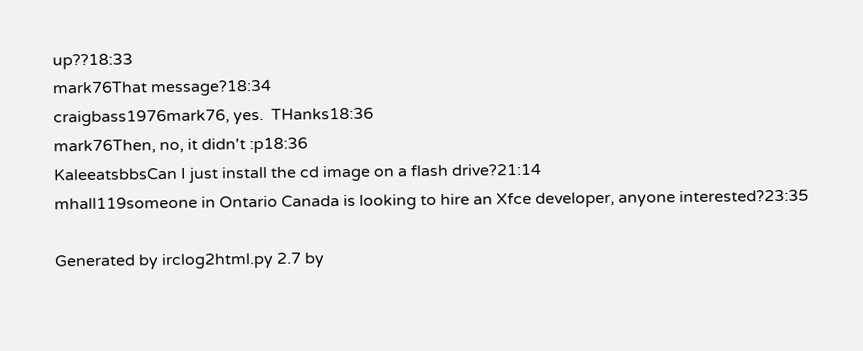up??18:33
mark76That message?18:34
craigbass1976mark76, yes.  THanks18:36
mark76Then, no, it didn't :p18:36
KaleeatsbbsCan I just install the cd image on a flash drive?21:14
mhall119someone in Ontario Canada is looking to hire an Xfce developer, anyone interested?23:35

Generated by irclog2html.py 2.7 by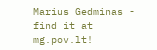Marius Gedminas - find it at mg.pov.lt!